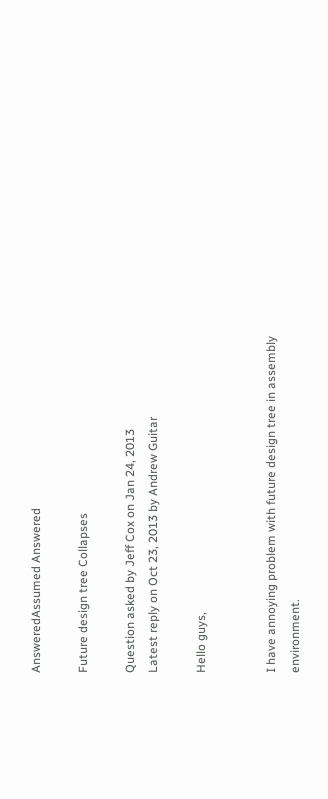AnsweredAssumed Answered

Future design tree Collapses

Question asked by Jeff Cox on Jan 24, 2013
Latest reply on Oct 23, 2013 by Andrew Guitar

Hello guys,


I have annoying problem with future design tree in assembly environment.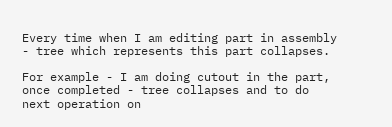Every time when I am editing part in assembly - tree which represents this part collapses.

For example - I am doing cutout in the part, once completed - tree collapses and to do next operation on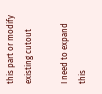this part or modify existing cutout

I need to expand this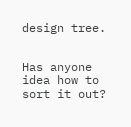design tree.


Has anyone idea how to sort it out?